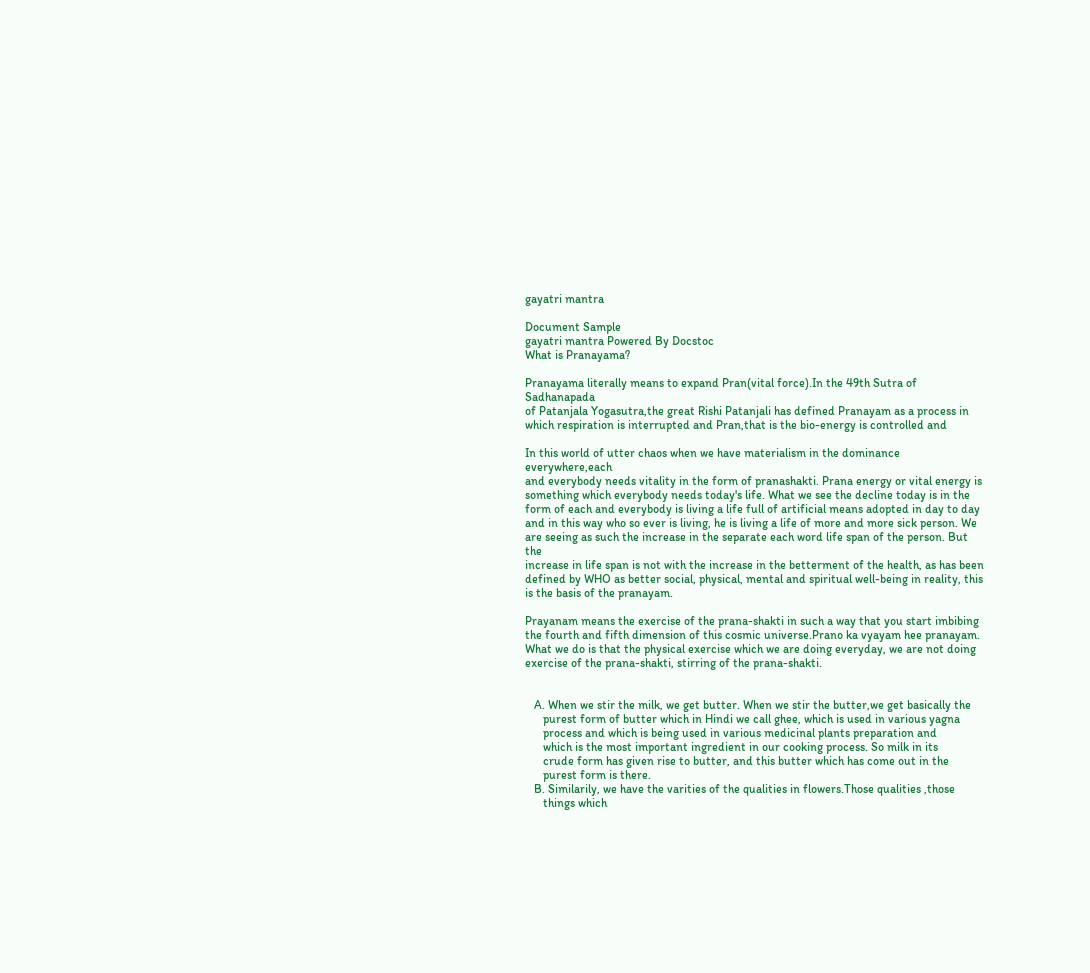gayatri mantra

Document Sample
gayatri mantra Powered By Docstoc
What is Pranayama?

Pranayama literally means to expand Pran(vital force).In the 49th Sutra of Sadhanapada
of Patanjala Yogasutra,the great Rishi Patanjali has defined Pranayam as a process in
which respiration is interrupted and Pran,that is the bio-energy is controlled and

In this world of utter chaos when we have materialism in the dominance everywhere,each
and everybody needs vitality in the form of pranashakti. Prana energy or vital energy is
something which everybody needs today's life. What we see the decline today is in the
form of each and everybody is living a life full of artificial means adopted in day to day
and in this way who so ever is living, he is living a life of more and more sick person. We
are seeing as such the increase in the separate each word life span of the person. But the
increase in life span is not with the increase in the betterment of the health, as has been
defined by WHO as better social, physical, mental and spiritual well-being in reality, this
is the basis of the pranayam.

Prayanam means the exercise of the prana-shakti in such a way that you start imbibing
the fourth and fifth dimension of this cosmic universe.Prano ka vyayam hee pranayam.
What we do is that the physical exercise which we are doing everyday, we are not doing
exercise of the prana-shakti, stirring of the prana-shakti.


   A. When we stir the milk, we get butter. When we stir the butter,we get basically the
      purest form of butter which in Hindi we call ghee, which is used in various yagna
      process and which is being used in various medicinal plants preparation and
      which is the most important ingredient in our cooking process. So milk in its
      crude form has given rise to butter, and this butter which has come out in the
      purest form is there.
   B. Similarily, we have the varities of the qualities in flowers.Those qualities ,those
      things which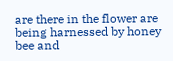are there in the flower are being harnessed by honey bee and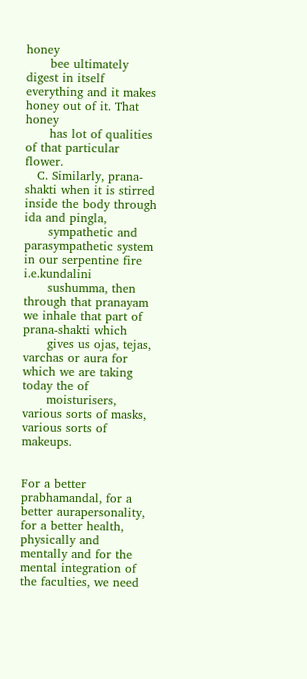honey
      bee ultimately digest in itself everything and it makes honey out of it. That honey
      has lot of qualities of that particular flower.
   C. Similarly, prana-shakti when it is stirred inside the body through ida and pingla,
      sympathetic and parasympathetic system in our serpentine fire i.e.kundalini
      sushumma, then through that pranayam we inhale that part of prana-shakti which
      gives us ojas, tejas, varchas or aura for which we are taking today the of
      moisturisers, various sorts of masks, various sorts of makeups.


For a better prabhamandal, for a better aurapersonality, for a better health, physically and
mentally and for the mental integration of the faculties, we need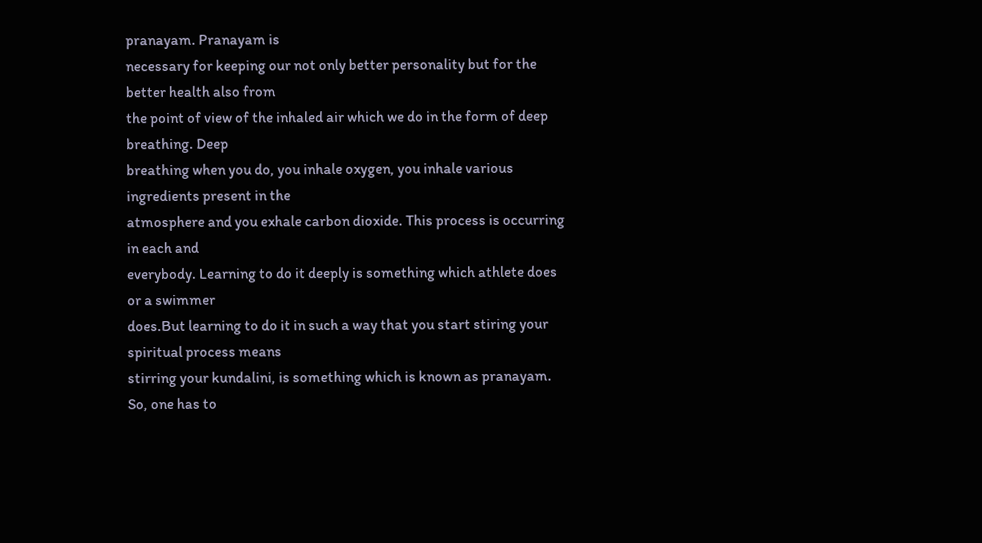pranayam. Pranayam is
necessary for keeping our not only better personality but for the better health also from
the point of view of the inhaled air which we do in the form of deep breathing. Deep
breathing when you do, you inhale oxygen, you inhale various ingredients present in the
atmosphere and you exhale carbon dioxide. This process is occurring in each and
everybody. Learning to do it deeply is something which athlete does or a swimmer
does.But learning to do it in such a way that you start stiring your spiritual process means
stirring your kundalini, is something which is known as pranayam. So, one has to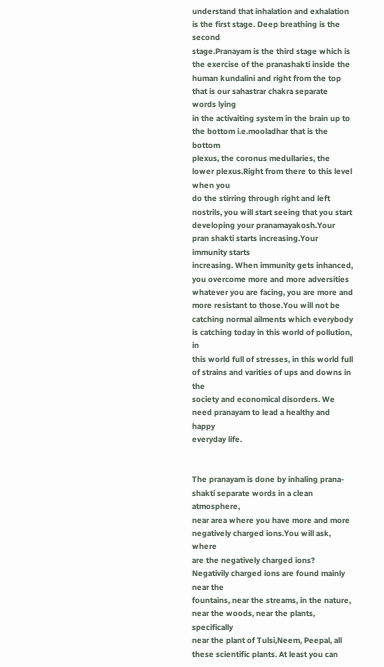understand that inhalation and exhalation is the first stage. Deep breathing is the second
stage.Pranayam is the third stage which is the exercise of the pranashakti inside the
human kundalini and right from the top that is our sahastrar chakra separate words lying
in the activaiting system in the brain up to the bottom i.e.mooladhar that is the bottom
plexus, the coronus medullaries, the lower plexus.Right from there to this level when you
do the stirring through right and left nostrils, you will start seeing that you start
developing your pranamayakosh.Your pran shakti starts increasing.Your immunity starts
increasing. When immunity gets inhanced, you overcome more and more adversities
whatever you are facing, you are more and more resistant to those.You will not be
catching normal ailments which everybody is catching today in this world of pollution, in
this world full of stresses, in this world full of strains and varities of ups and downs in the
society and economical disorders. We need pranayam to lead a healthy and happy
everyday life.


The pranayam is done by inhaling prana-shakti separate words in a clean atmosphere,
near area where you have more and more negatively charged ions.You will ask, where
are the negatively charged ions? Negativily charged ions are found mainly near the
fountains, near the streams, in the nature, near the woods, near the plants, specifically
near the plant of Tulsi,Neem, Peepal, all these scientific plants. At least you can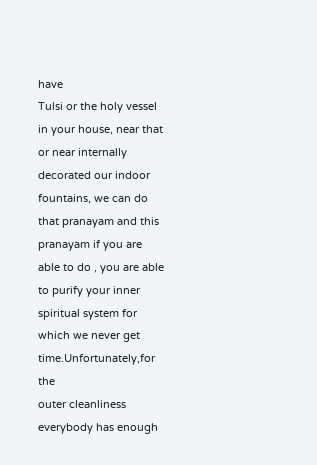have
Tulsi or the holy vessel in your house, near that or near internally decorated our indoor
fountains, we can do that pranayam and this pranayam if you are able to do , you are able
to purify your inner spiritual system for which we never get time.Unfortunately,for the
outer cleanliness everybody has enough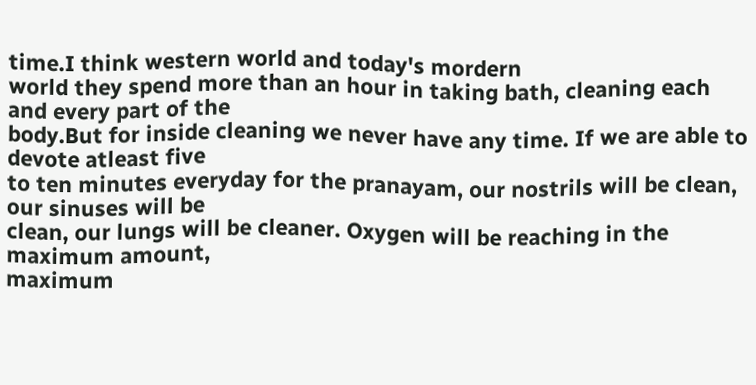time.I think western world and today's mordern
world they spend more than an hour in taking bath, cleaning each and every part of the
body.But for inside cleaning we never have any time. If we are able to devote atleast five
to ten minutes everyday for the pranayam, our nostrils will be clean, our sinuses will be
clean, our lungs will be cleaner. Oxygen will be reaching in the maximum amount,
maximum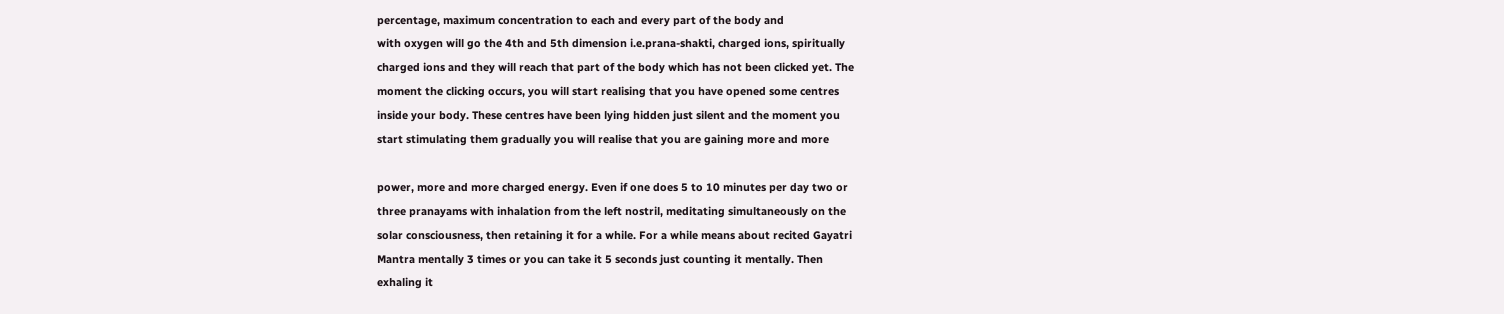percentage, maximum concentration to each and every part of the body and
with oxygen will go the 4th and 5th dimension i.e.prana-shakti, charged ions, spiritually
charged ions and they will reach that part of the body which has not been clicked yet. The
moment the clicking occurs, you will start realising that you have opened some centres
inside your body. These centres have been lying hidden just silent and the moment you
start stimulating them gradually you will realise that you are gaining more and more

power, more and more charged energy. Even if one does 5 to 10 minutes per day two or
three pranayams with inhalation from the left nostril, meditating simultaneously on the
solar consciousness, then retaining it for a while. For a while means about recited Gayatri
Mantra mentally 3 times or you can take it 5 seconds just counting it mentally. Then
exhaling it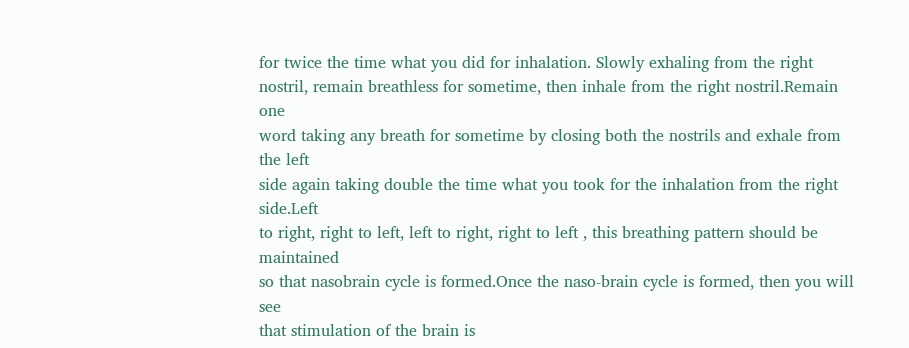for twice the time what you did for inhalation. Slowly exhaling from the right
nostril, remain breathless for sometime, then inhale from the right nostril.Remain one
word taking any breath for sometime by closing both the nostrils and exhale from the left
side again taking double the time what you took for the inhalation from the right side.Left
to right, right to left, left to right, right to left , this breathing pattern should be maintained
so that nasobrain cycle is formed.Once the naso-brain cycle is formed, then you will see
that stimulation of the brain is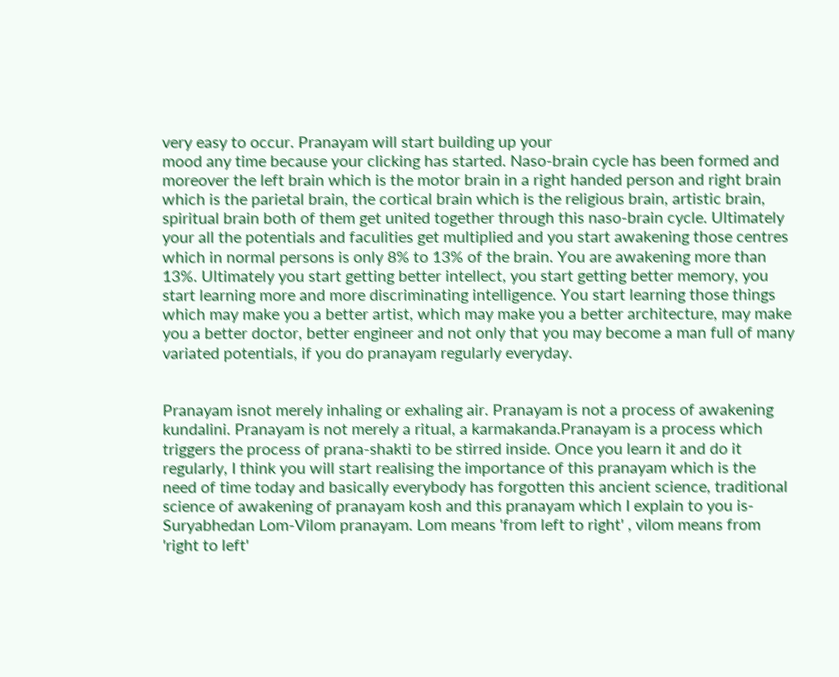very easy to occur. Pranayam will start building up your
mood any time because your clicking has started. Naso-brain cycle has been formed and
moreover the left brain which is the motor brain in a right handed person and right brain
which is the parietal brain, the cortical brain which is the religious brain, artistic brain,
spiritual brain both of them get united together through this naso-brain cycle. Ultimately
your all the potentials and faculities get multiplied and you start awakening those centres
which in normal persons is only 8% to 13% of the brain. You are awakening more than
13%. Ultimately you start getting better intellect, you start getting better memory, you
start learning more and more discriminating intelligence. You start learning those things
which may make you a better artist, which may make you a better architecture, may make
you a better doctor, better engineer and not only that you may become a man full of many
variated potentials, if you do pranayam regularly everyday.


Pranayam isnot merely inhaling or exhaling air. Pranayam is not a process of awakening
kundalini. Pranayam is not merely a ritual, a karmakanda.Pranayam is a process which
triggers the process of prana-shakti to be stirred inside. Once you learn it and do it
regularly, I think you will start realising the importance of this pranayam which is the
need of time today and basically everybody has forgotten this ancient science, traditional
science of awakening of pranayam kosh and this pranayam which I explain to you is-
Suryabhedan Lom-Vilom pranayam. Lom means 'from left to right' , vilom means from
'right to left'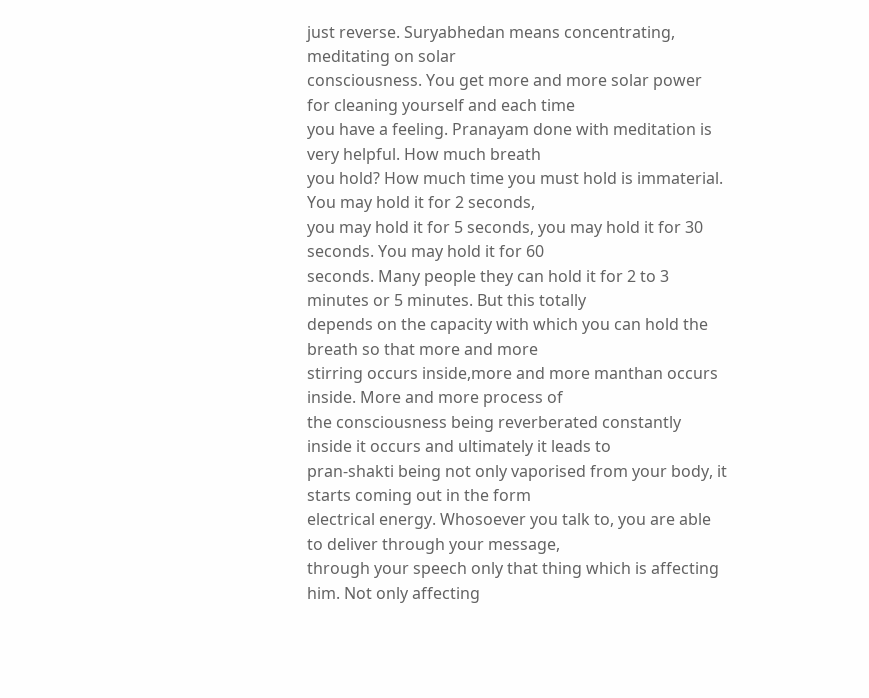just reverse. Suryabhedan means concentrating, meditating on solar
consciousness. You get more and more solar power for cleaning yourself and each time
you have a feeling. Pranayam done with meditation is very helpful. How much breath
you hold? How much time you must hold is immaterial. You may hold it for 2 seconds,
you may hold it for 5 seconds, you may hold it for 30 seconds. You may hold it for 60
seconds. Many people they can hold it for 2 to 3 minutes or 5 minutes. But this totally
depends on the capacity with which you can hold the breath so that more and more
stirring occurs inside,more and more manthan occurs inside. More and more process of
the consciousness being reverberated constantly inside it occurs and ultimately it leads to
pran-shakti being not only vaporised from your body, it starts coming out in the form
electrical energy. Whosoever you talk to, you are able to deliver through your message,
through your speech only that thing which is affecting him. Not only affecting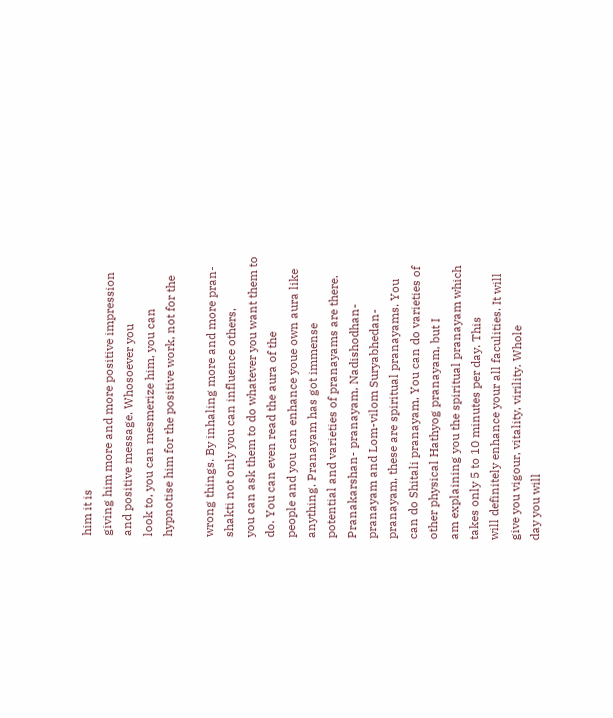him it is
giving him more and more positive impression and positive message. Whosoever you
look to, you can mesmerize him, you can hypnotise him for the positive work, not for the

wrong things. By inhaling more and more pran-shakti not only you can influence others,
you can ask them to do whatever you want them to do. You can even read the aura of the
people and you can enhance youe own aura like anything. Pranayam has got immense
potential and varieties of pranayams are there. Pranakarshan- pranayam, Nadishodhan-
pranayam and Lom-vilom Suryabhedan-pranayam, these are spiritual pranayams. You
can do Shitali pranayam, You can do varieties of other physical Hathyog pranayam, but I
am explaining you the spiritual pranayam which takes only 5 to 10 minutes per day. This
will definitely enhance your all faculities. It will give you vigour, vitality, virility. Whole
day you will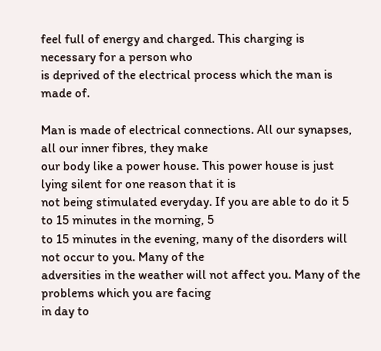feel full of energy and charged. This charging is necessary for a person who
is deprived of the electrical process which the man is made of.

Man is made of electrical connections. All our synapses, all our inner fibres, they make
our body like a power house. This power house is just lying silent for one reason that it is
not being stimulated everyday. If you are able to do it 5 to 15 minutes in the morning, 5
to 15 minutes in the evening, many of the disorders will not occur to you. Many of the
adversities in the weather will not affect you. Many of the problems which you are facing
in day to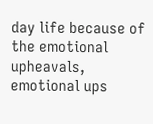day life because of the emotional upheavals, emotional ups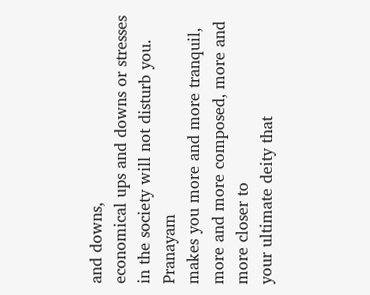and downs,
economical ups and downs or stresses in the society will not disturb you. Pranayam
makes you more and more tranquil, more and more composed, more and more closer to
your ultimate deity that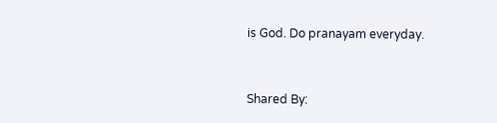is God. Do pranayam everyday.


Shared By: